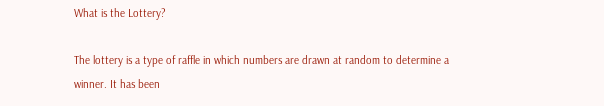What is the Lottery?

The lottery is a type of raffle in which numbers are drawn at random to determine a winner. It has been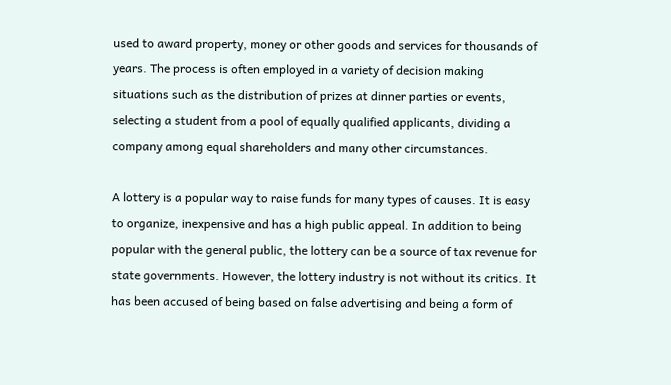used to award property, money or other goods and services for thousands of years. The process is often employed in a variety of decision making situations such as the distribution of prizes at dinner parties or events, selecting a student from a pool of equally qualified applicants, dividing a company among equal shareholders and many other circumstances.

A lottery is a popular way to raise funds for many types of causes. It is easy to organize, inexpensive and has a high public appeal. In addition to being popular with the general public, the lottery can be a source of tax revenue for state governments. However, the lottery industry is not without its critics. It has been accused of being based on false advertising and being a form of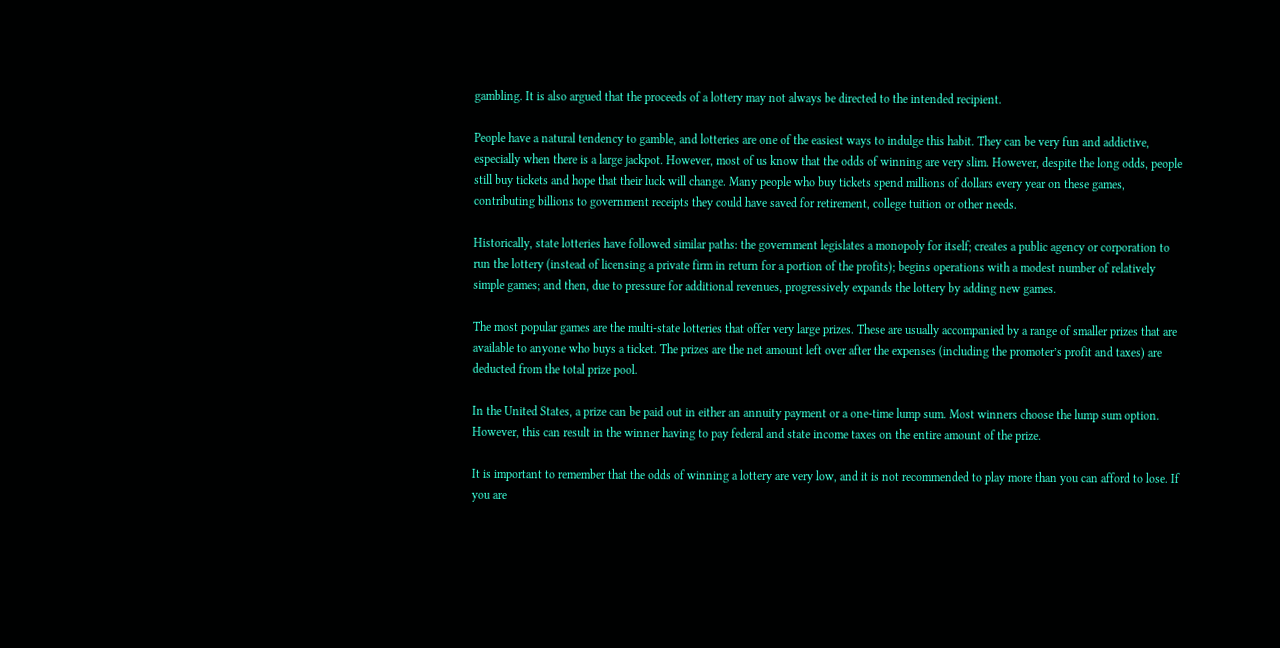gambling. It is also argued that the proceeds of a lottery may not always be directed to the intended recipient.

People have a natural tendency to gamble, and lotteries are one of the easiest ways to indulge this habit. They can be very fun and addictive, especially when there is a large jackpot. However, most of us know that the odds of winning are very slim. However, despite the long odds, people still buy tickets and hope that their luck will change. Many people who buy tickets spend millions of dollars every year on these games, contributing billions to government receipts they could have saved for retirement, college tuition or other needs.

Historically, state lotteries have followed similar paths: the government legislates a monopoly for itself; creates a public agency or corporation to run the lottery (instead of licensing a private firm in return for a portion of the profits); begins operations with a modest number of relatively simple games; and then, due to pressure for additional revenues, progressively expands the lottery by adding new games.

The most popular games are the multi-state lotteries that offer very large prizes. These are usually accompanied by a range of smaller prizes that are available to anyone who buys a ticket. The prizes are the net amount left over after the expenses (including the promoter’s profit and taxes) are deducted from the total prize pool.

In the United States, a prize can be paid out in either an annuity payment or a one-time lump sum. Most winners choose the lump sum option. However, this can result in the winner having to pay federal and state income taxes on the entire amount of the prize.

It is important to remember that the odds of winning a lottery are very low, and it is not recommended to play more than you can afford to lose. If you are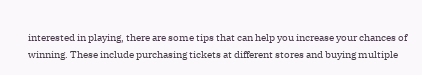interested in playing, there are some tips that can help you increase your chances of winning. These include purchasing tickets at different stores and buying multiple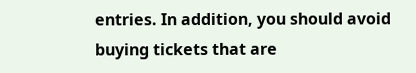entries. In addition, you should avoid buying tickets that are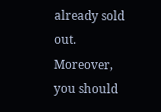already sold out. Moreover, you should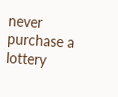never purchase a lottery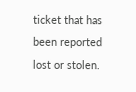ticket that has been reported lost or stolen.